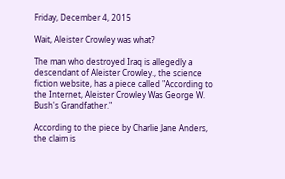Friday, December 4, 2015

Wait, Aleister Crowley was what?

The man who destroyed Iraq is allegedly a descendant of Aleister Crowley., the science fiction website, has a piece called "According to the Internet, Aleister Crowley Was George W. Bush's Grandfather."

According to the piece by Charlie Jane Anders, the claim is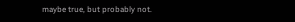maybe true, but probably not.